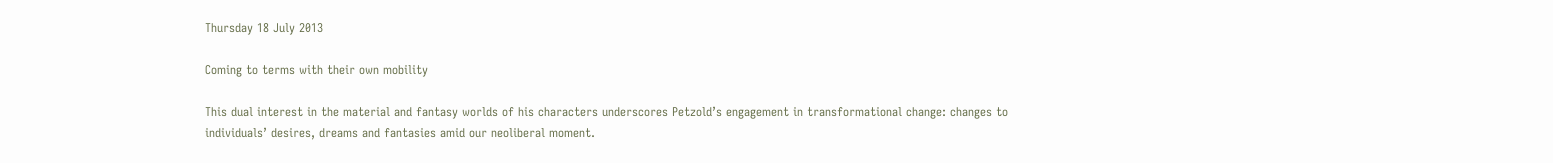Thursday 18 July 2013

Coming to terms with their own mobility

This dual interest in the material and fantasy worlds of his characters underscores Petzold’s engagement in transformational change: changes to individuals’ desires, dreams and fantasies amid our neoliberal moment.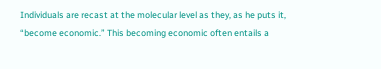Individuals are recast at the molecular level as they, as he puts it, “become economic.” This becoming economic often entails a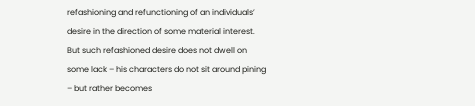refashioning and refunctioning of an individuals’ desire in the direction of some material interest. But such refashioned desire does not dwell on some lack – his characters do not sit around pining – but rather becomes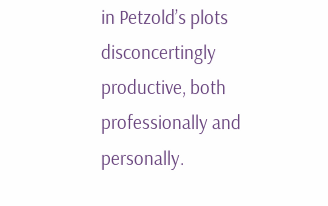in Petzold’s plots disconcertingly productive, both professionally and personally.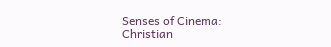Senses of Cinema: Christian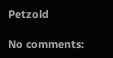Petzold

No comments: